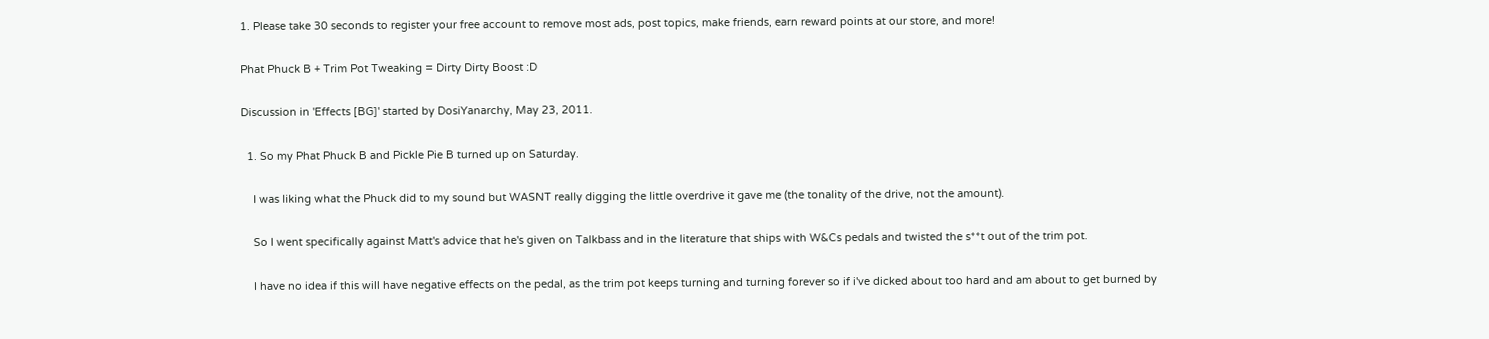1. Please take 30 seconds to register your free account to remove most ads, post topics, make friends, earn reward points at our store, and more!

Phat Phuck B + Trim Pot Tweaking = Dirty Dirty Boost :D

Discussion in 'Effects [BG]' started by DosiYanarchy, May 23, 2011.

  1. So my Phat Phuck B and Pickle Pie B turned up on Saturday.

    I was liking what the Phuck did to my sound but WASNT really digging the little overdrive it gave me (the tonality of the drive, not the amount).

    So I went specifically against Matt's advice that he's given on Talkbass and in the literature that ships with W&Cs pedals and twisted the s**t out of the trim pot.

    I have no idea if this will have negative effects on the pedal, as the trim pot keeps turning and turning forever so if i've dicked about too hard and am about to get burned by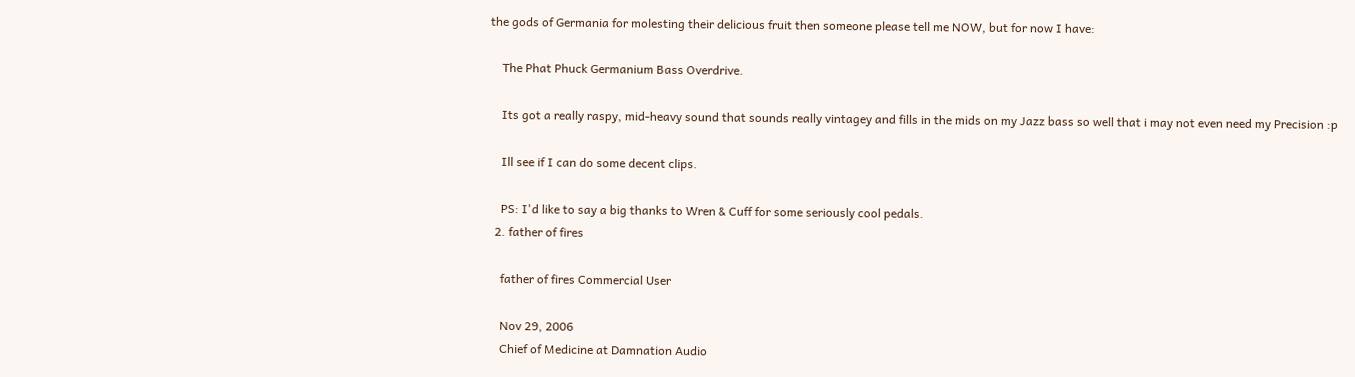the gods of Germania for molesting their delicious fruit then someone please tell me NOW, but for now I have:

    The Phat Phuck Germanium Bass Overdrive.

    Its got a really raspy, mid-heavy sound that sounds really vintagey and fills in the mids on my Jazz bass so well that i may not even need my Precision :p

    Ill see if I can do some decent clips.

    PS: I'd like to say a big thanks to Wren & Cuff for some seriously cool pedals.
  2. father of fires

    father of fires Commercial User

    Nov 29, 2006
    Chief of Medicine at Damnation Audio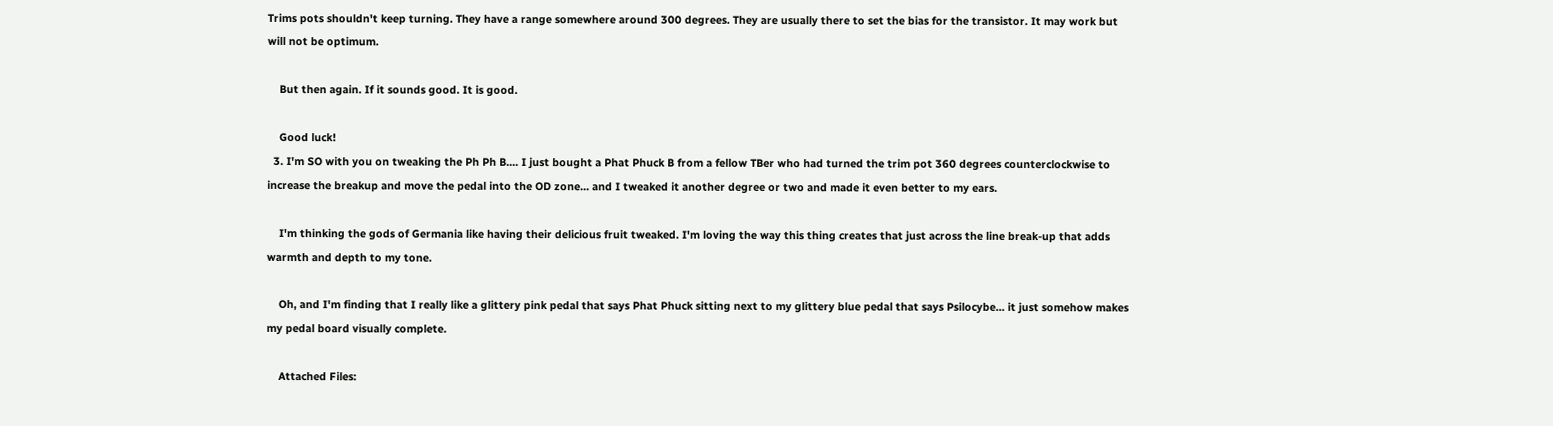Trims pots shouldn't keep turning. They have a range somewhere around 300 degrees. They are usually there to set the bias for the transistor. It may work but will not be optimum.

    But then again. If it sounds good. It is good.

    Good luck!
  3. I'm SO with you on tweaking the Ph Ph B.... I just bought a Phat Phuck B from a fellow TBer who had turned the trim pot 360 degrees counterclockwise to increase the breakup and move the pedal into the OD zone... and I tweaked it another degree or two and made it even better to my ears.

    I'm thinking the gods of Germania like having their delicious fruit tweaked. I'm loving the way this thing creates that just across the line break-up that adds warmth and depth to my tone.

    Oh, and I'm finding that I really like a glittery pink pedal that says Phat Phuck sitting next to my glittery blue pedal that says Psilocybe... it just somehow makes my pedal board visually complete.

    Attached Files: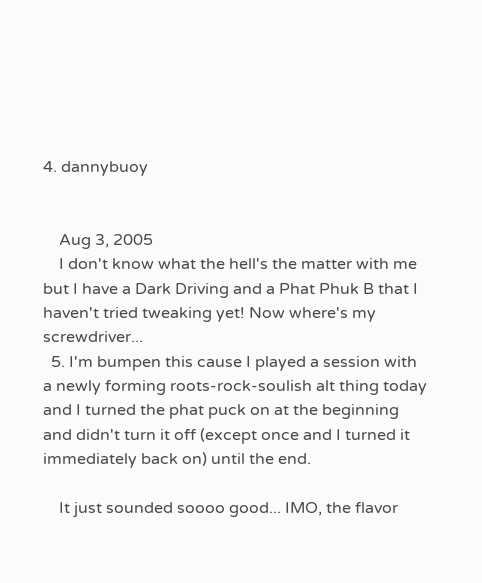4. dannybuoy


    Aug 3, 2005
    I don't know what the hell's the matter with me but I have a Dark Driving and a Phat Phuk B that I haven't tried tweaking yet! Now where's my screwdriver...
  5. I'm bumpen this cause I played a session with a newly forming roots-rock-soulish alt thing today and I turned the phat puck on at the beginning and didn't turn it off (except once and I turned it immediately back on) until the end.

    It just sounded soooo good... IMO, the flavor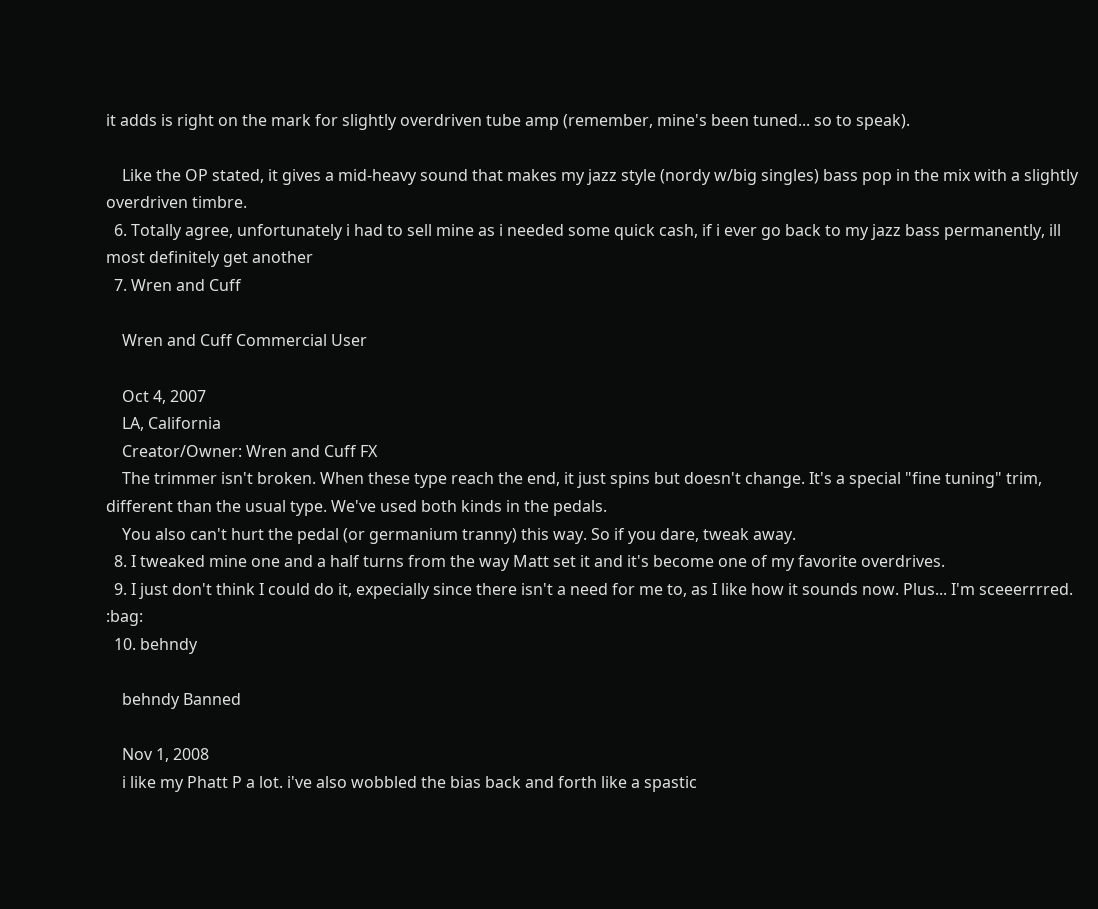it adds is right on the mark for slightly overdriven tube amp (remember, mine's been tuned... so to speak).

    Like the OP stated, it gives a mid-heavy sound that makes my jazz style (nordy w/big singles) bass pop in the mix with a slightly overdriven timbre.
  6. Totally agree, unfortunately i had to sell mine as i needed some quick cash, if i ever go back to my jazz bass permanently, ill most definitely get another
  7. Wren and Cuff

    Wren and Cuff Commercial User

    Oct 4, 2007
    LA, California
    Creator/Owner: Wren and Cuff FX
    The trimmer isn't broken. When these type reach the end, it just spins but doesn't change. It's a special "fine tuning" trim, different than the usual type. We've used both kinds in the pedals.
    You also can't hurt the pedal (or germanium tranny) this way. So if you dare, tweak away.
  8. I tweaked mine one and a half turns from the way Matt set it and it's become one of my favorite overdrives.
  9. I just don't think I could do it, expecially since there isn't a need for me to, as I like how it sounds now. Plus... I'm sceeerrrred. :bag:
  10. behndy

    behndy Banned

    Nov 1, 2008
    i like my Phatt P a lot. i've also wobbled the bias back and forth like a spastic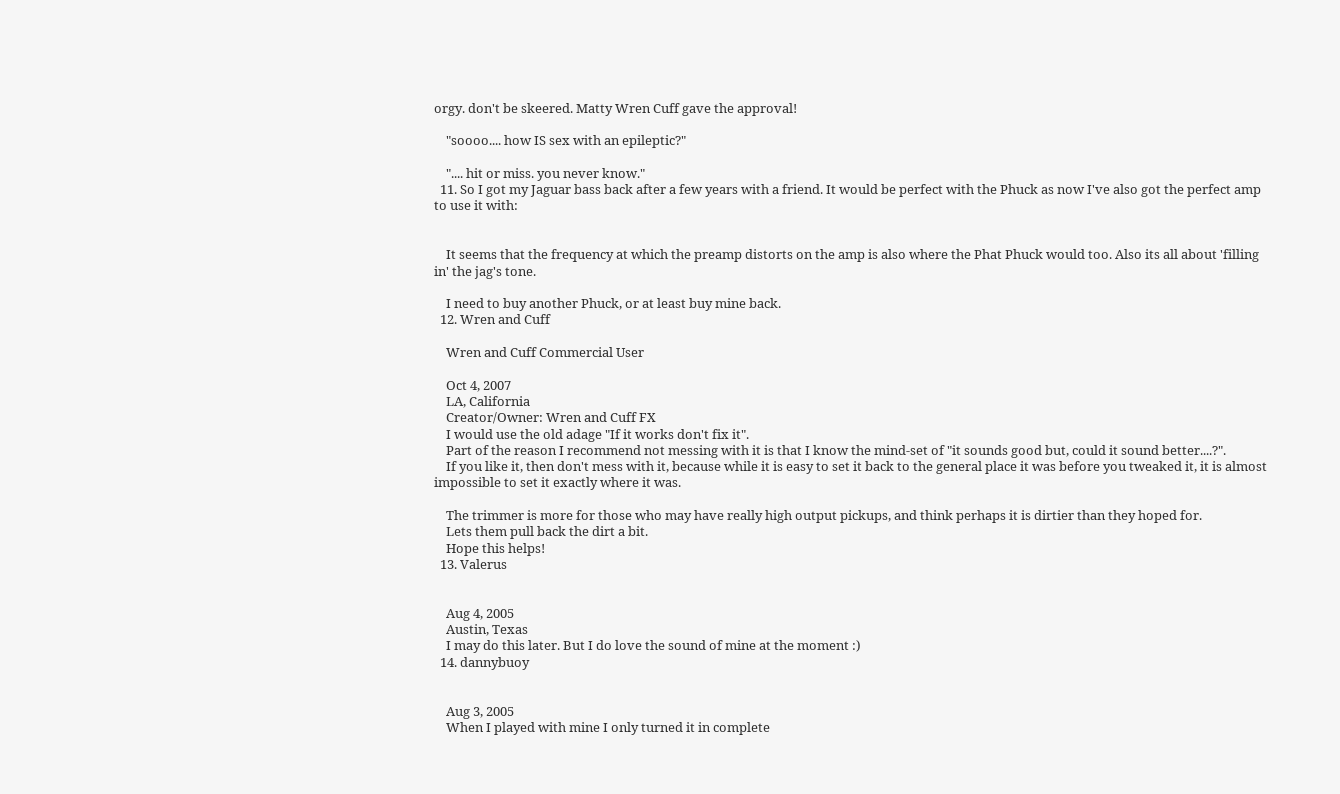orgy. don't be skeered. Matty Wren Cuff gave the approval!

    "soooo.... how IS sex with an epileptic?"

    ".... hit or miss. you never know."
  11. So I got my Jaguar bass back after a few years with a friend. It would be perfect with the Phuck as now I've also got the perfect amp to use it with:


    It seems that the frequency at which the preamp distorts on the amp is also where the Phat Phuck would too. Also its all about 'filling in' the jag's tone.

    I need to buy another Phuck, or at least buy mine back.
  12. Wren and Cuff

    Wren and Cuff Commercial User

    Oct 4, 2007
    LA, California
    Creator/Owner: Wren and Cuff FX
    I would use the old adage "If it works don't fix it".
    Part of the reason I recommend not messing with it is that I know the mind-set of "it sounds good but, could it sound better....?".
    If you like it, then don't mess with it, because while it is easy to set it back to the general place it was before you tweaked it, it is almost impossible to set it exactly where it was.

    The trimmer is more for those who may have really high output pickups, and think perhaps it is dirtier than they hoped for.
    Lets them pull back the dirt a bit.
    Hope this helps!
  13. Valerus


    Aug 4, 2005
    Austin, Texas
    I may do this later. But I do love the sound of mine at the moment :)
  14. dannybuoy


    Aug 3, 2005
    When I played with mine I only turned it in complete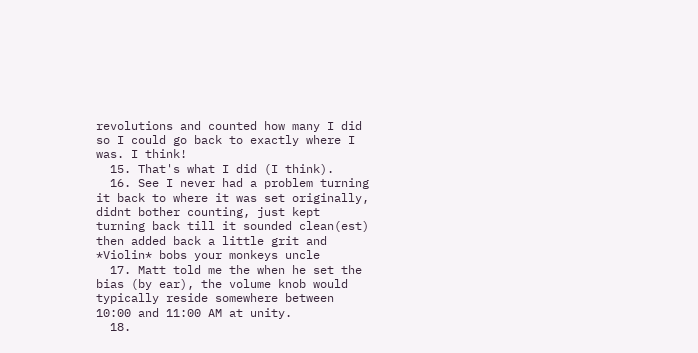revolutions and counted how many I did so I could go back to exactly where I was. I think!
  15. That's what I did (I think).
  16. See I never had a problem turning it back to where it was set originally, didnt bother counting, just kept turning back till it sounded clean(est) then added back a little grit and *Violin* bobs your monkeys uncle
  17. Matt told me the when he set the bias (by ear), the volume knob would typically reside somewhere between 10:00 and 11:00 AM at unity.
  18.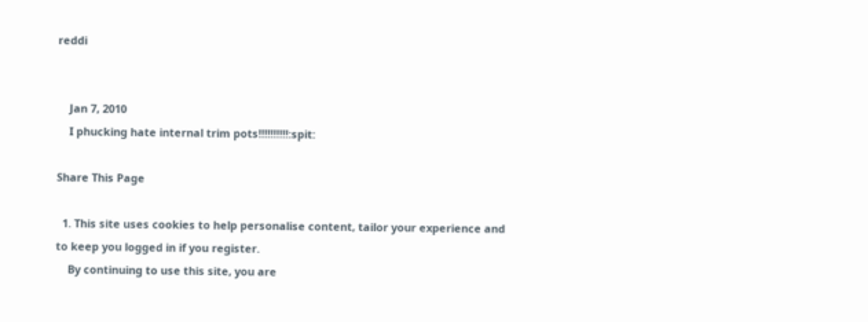reddi


    Jan 7, 2010
    I phucking hate internal trim pots!!!!!!!!!!:spit:

Share This Page

  1. This site uses cookies to help personalise content, tailor your experience and to keep you logged in if you register.
    By continuing to use this site, you are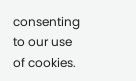consenting to our use of cookies.